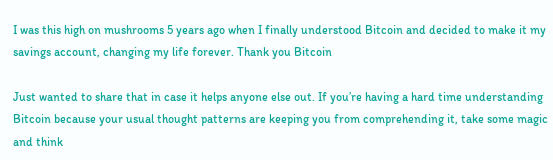I was this high on mushrooms 5 years ago when I finally understood Bitcoin and decided to make it my savings account, changing my life forever. Thank you Bitcoin

Just wanted to share that in case it helps anyone else out. If you’re having a hard time understanding Bitcoin because your usual thought patterns are keeping you from comprehending it, take some magic  and think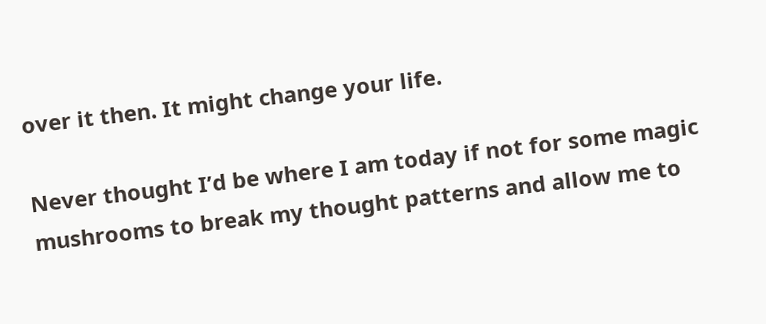over it then. It might change your life.

Never thought I’d be where I am today if not for some magic mushrooms to break my thought patterns and allow me to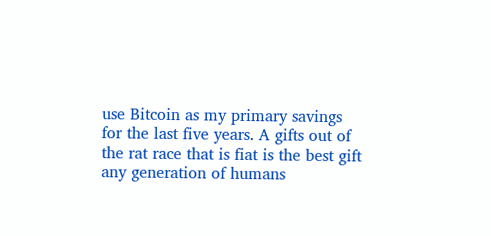use Bitcoin as my primary savings for the last five years. A gifts out of the rat race that is fiat is the best gift any generation of humans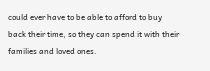could ever have to be able to afford to buy back their time, so they can spend it with their families and loved ones.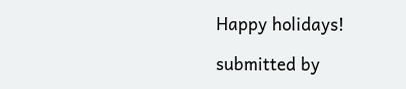Happy holidays!

submitted by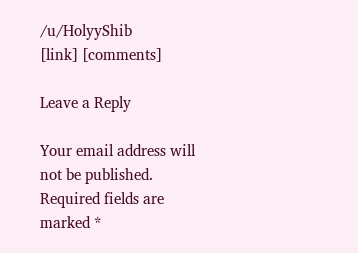/u/HolyyShib
[link] [comments]

Leave a Reply

Your email address will not be published. Required fields are marked *